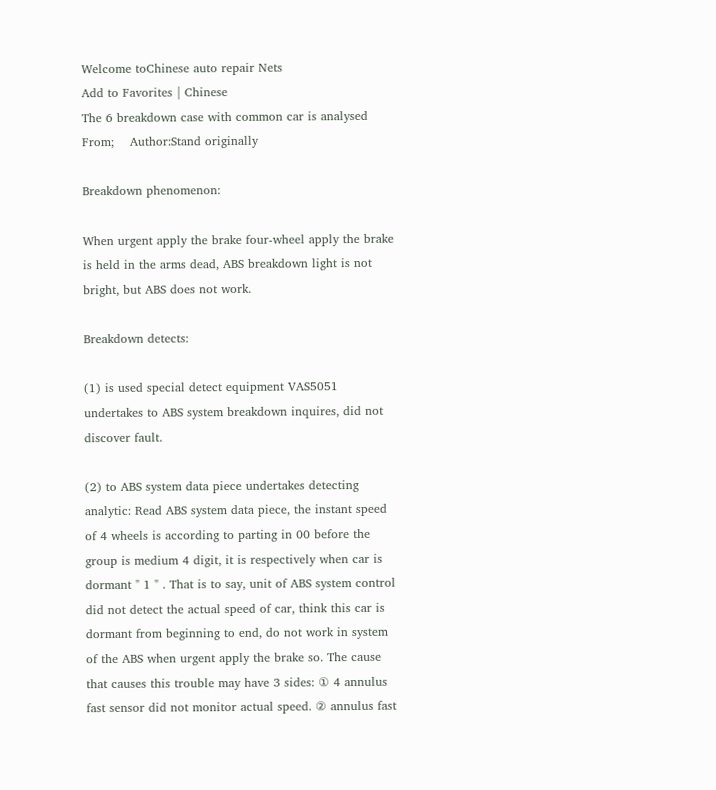Welcome toChinese auto repair Nets
Add to Favorites | Chinese
The 6 breakdown case with common car is analysed
From;    Author:Stand originally

Breakdown phenomenon:

When urgent apply the brake four-wheel apply the brake is held in the arms dead, ABS breakdown light is not bright, but ABS does not work.

Breakdown detects:

(1) is used special detect equipment VAS5051 undertakes to ABS system breakdown inquires, did not discover fault.

(2) to ABS system data piece undertakes detecting analytic: Read ABS system data piece, the instant speed of 4 wheels is according to parting in 00 before the group is medium 4 digit, it is respectively when car is dormant " 1 " . That is to say, unit of ABS system control did not detect the actual speed of car, think this car is dormant from beginning to end, do not work in system of the ABS when urgent apply the brake so. The cause that causes this trouble may have 3 sides: ① 4 annulus fast sensor did not monitor actual speed. ② annulus fast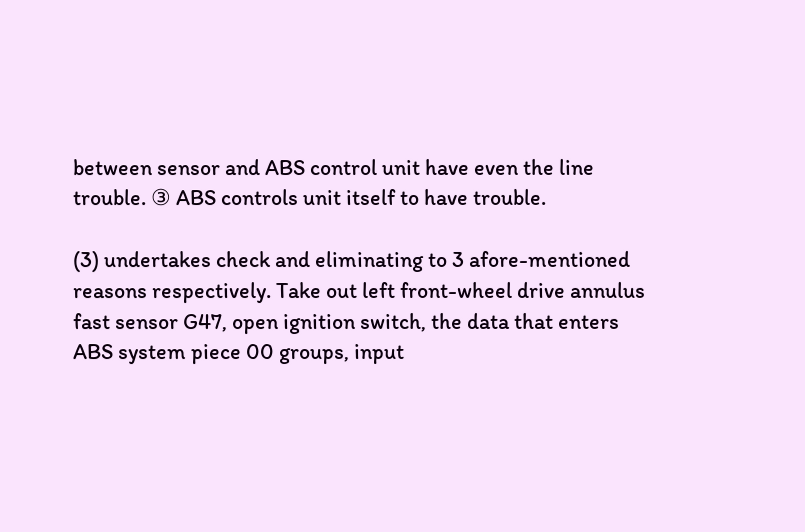between sensor and ABS control unit have even the line trouble. ③ ABS controls unit itself to have trouble.

(3) undertakes check and eliminating to 3 afore-mentioned reasons respectively. Take out left front-wheel drive annulus fast sensor G47, open ignition switch, the data that enters ABS system piece 00 groups, input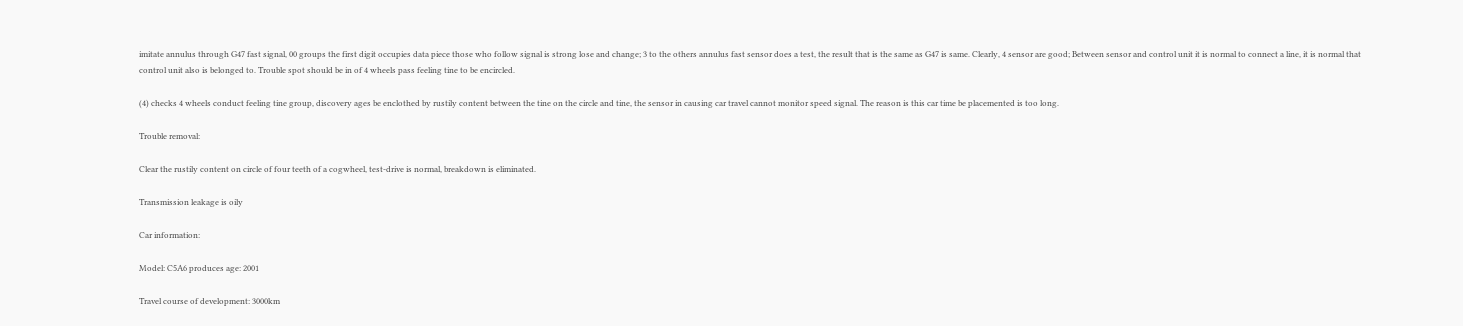imitate annulus through G47 fast signal, 00 groups the first digit occupies data piece those who follow signal is strong lose and change; 3 to the others annulus fast sensor does a test, the result that is the same as G47 is same. Clearly, 4 sensor are good; Between sensor and control unit it is normal to connect a line, it is normal that control unit also is belonged to. Trouble spot should be in of 4 wheels pass feeling tine to be encircled.

(4) checks 4 wheels conduct feeling tine group, discovery ages be enclothed by rustily content between the tine on the circle and tine, the sensor in causing car travel cannot monitor speed signal. The reason is this car time be placemented is too long.

Trouble removal:

Clear the rustily content on circle of four teeth of a cogwheel, test-drive is normal, breakdown is eliminated.

Transmission leakage is oily

Car information:

Model: C5A6 produces age: 2001

Travel course of development: 3000km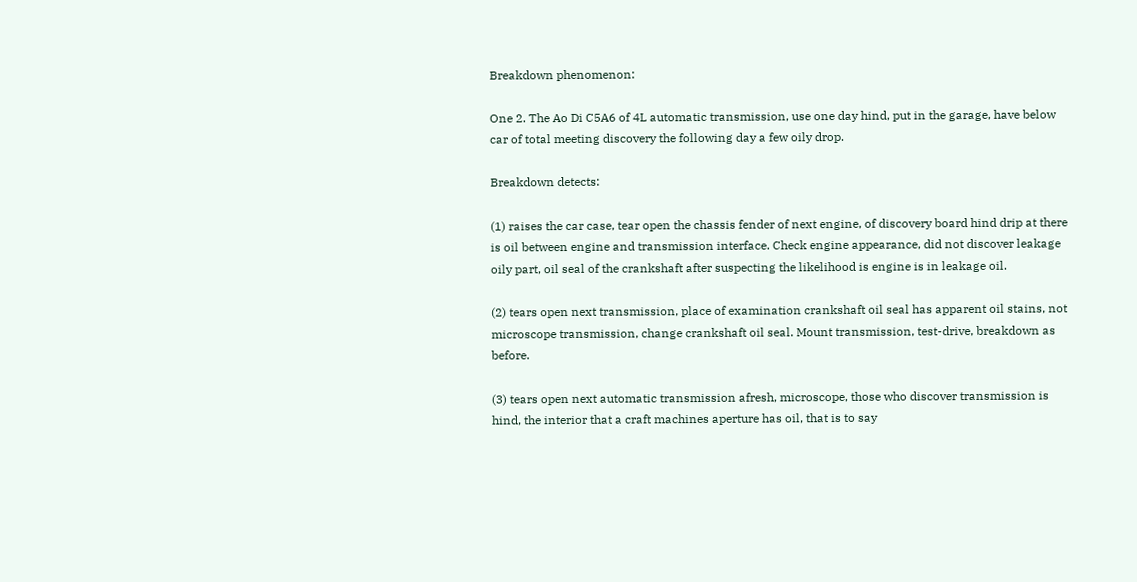Breakdown phenomenon:

One 2. The Ao Di C5A6 of 4L automatic transmission, use one day hind, put in the garage, have below car of total meeting discovery the following day a few oily drop.

Breakdown detects:

(1) raises the car case, tear open the chassis fender of next engine, of discovery board hind drip at there is oil between engine and transmission interface. Check engine appearance, did not discover leakage oily part, oil seal of the crankshaft after suspecting the likelihood is engine is in leakage oil.

(2) tears open next transmission, place of examination crankshaft oil seal has apparent oil stains, not microscope transmission, change crankshaft oil seal. Mount transmission, test-drive, breakdown as before.

(3) tears open next automatic transmission afresh, microscope, those who discover transmission is hind, the interior that a craft machines aperture has oil, that is to say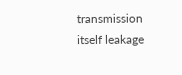transmission itself leakage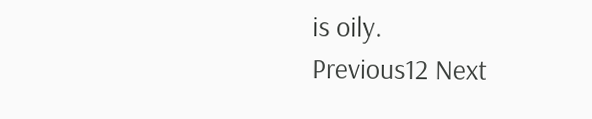is oily.
Previous12 Next